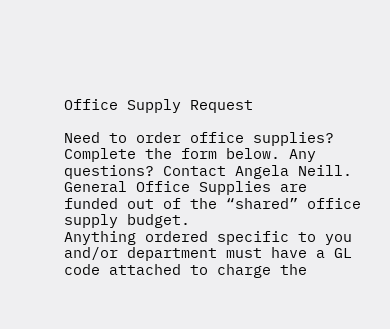Office Supply Request

Need to order office supplies? Complete the form below. Any questions? Contact Angela Neill.
General Office Supplies are funded out of the “shared” office supply budget.
Anything ordered specific to you and/or department must have a GL code attached to charge the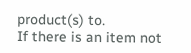product(s) to.
If there is an item not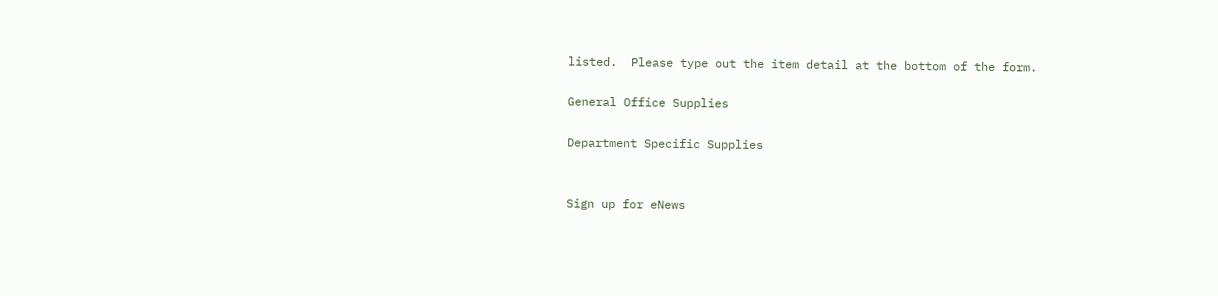listed.  Please type out the item detail at the bottom of the form.

General Office Supplies

Department Specific Supplies


Sign up for eNews